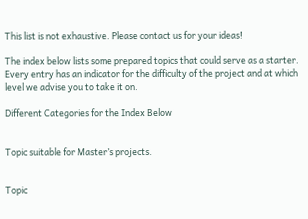This list is not exhaustive. Please contact us for your ideas!

The index below lists some prepared topics that could serve as a starter. Every entry has an indicator for the difficulty of the project and at which level we advise you to take it on.

Different Categories for the Index Below


Topic suitable for Master’s projects.


Topic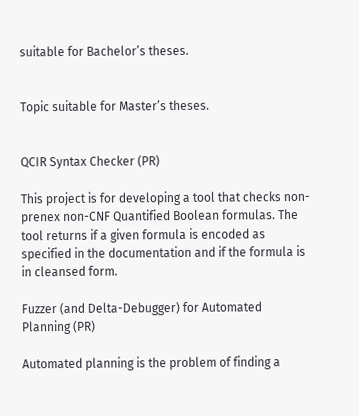suitable for Bachelor’s theses.


Topic suitable for Master’s theses.


QCIR Syntax Checker (PR)

This project is for developing a tool that checks non-prenex non-CNF Quantified Boolean formulas. The tool returns if a given formula is encoded as specified in the documentation and if the formula is in cleansed form.

Fuzzer (and Delta-Debugger) for Automated Planning (PR)

Automated planning is the problem of finding a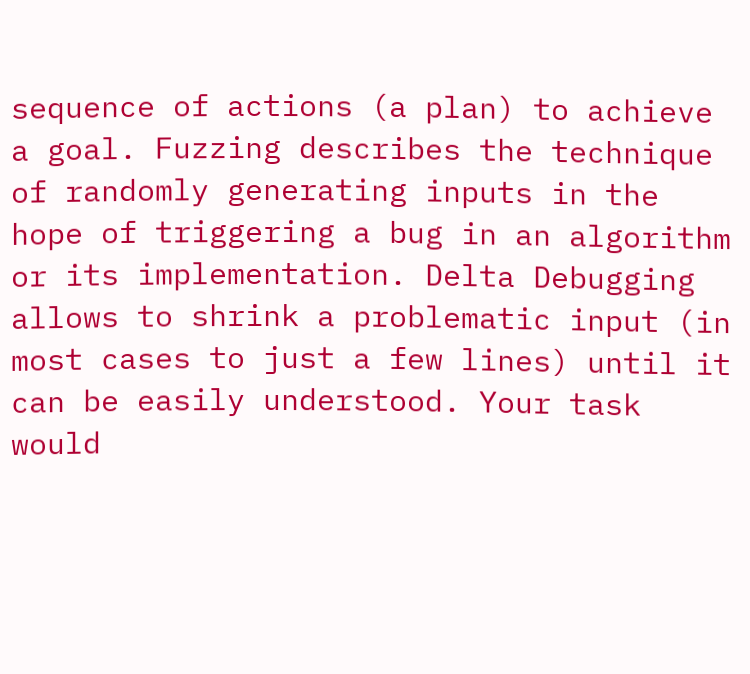sequence of actions (a plan) to achieve a goal. Fuzzing describes the technique of randomly generating inputs in the hope of triggering a bug in an algorithm or its implementation. Delta Debugging allows to shrink a problematic input (in most cases to just a few lines) until it can be easily understood. Your task would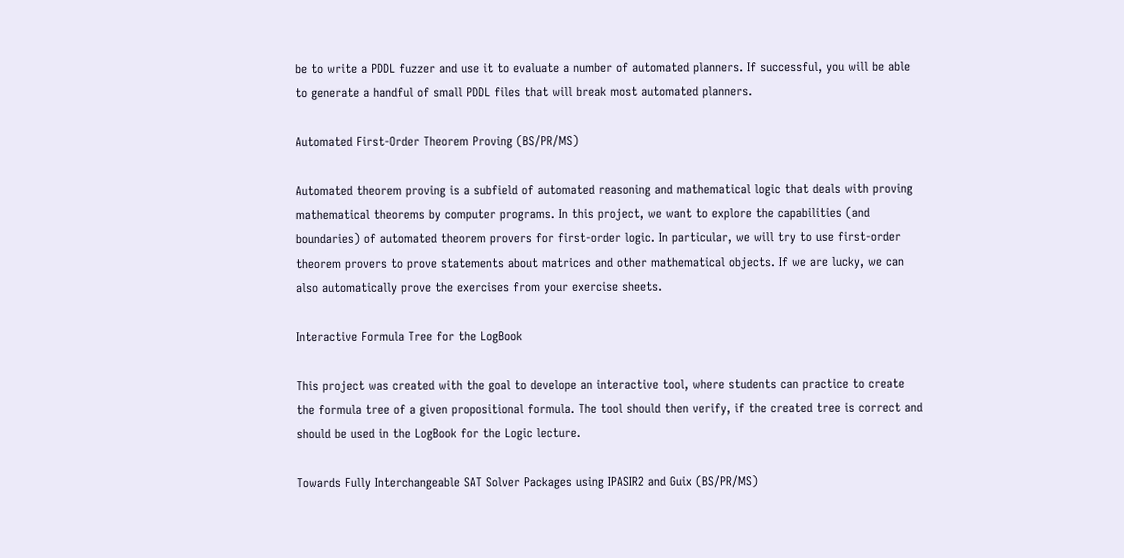be to write a PDDL fuzzer and use it to evaluate a number of automated planners. If successful, you will be able to generate a handful of small PDDL files that will break most automated planners.

Automated First-Order Theorem Proving (BS/PR/MS)

Automated theorem proving is a subfield of automated reasoning and mathematical logic that deals with proving mathematical theorems by computer programs. In this project, we want to explore the capabilities (and boundaries) of automated theorem provers for first-order logic. In particular, we will try to use first-order theorem provers to prove statements about matrices and other mathematical objects. If we are lucky, we can also automatically prove the exercises from your exercise sheets.

Interactive Formula Tree for the LogBook

This project was created with the goal to develope an interactive tool, where students can practice to create the formula tree of a given propositional formula. The tool should then verify, if the created tree is correct and should be used in the LogBook for the Logic lecture.

Towards Fully Interchangeable SAT Solver Packages using IPASIR2 and Guix (BS/PR/MS)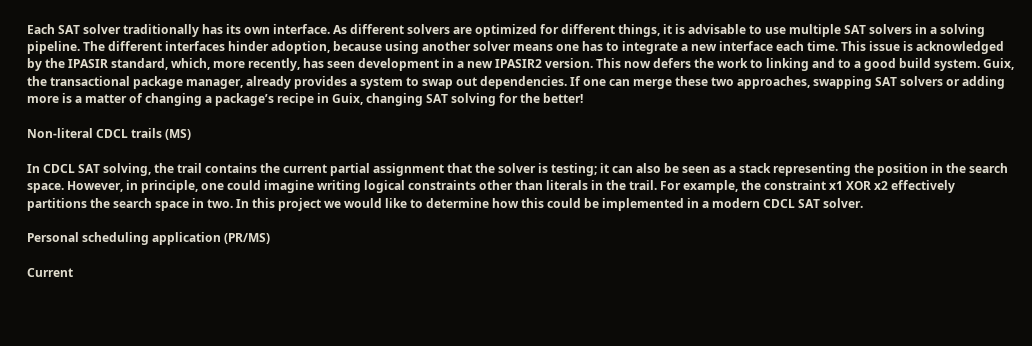Each SAT solver traditionally has its own interface. As different solvers are optimized for different things, it is advisable to use multiple SAT solvers in a solving pipeline. The different interfaces hinder adoption, because using another solver means one has to integrate a new interface each time. This issue is acknowledged by the IPASIR standard, which, more recently, has seen development in a new IPASIR2 version. This now defers the work to linking and to a good build system. Guix, the transactional package manager, already provides a system to swap out dependencies. If one can merge these two approaches, swapping SAT solvers or adding more is a matter of changing a package’s recipe in Guix, changing SAT solving for the better!

Non-literal CDCL trails (MS)

In CDCL SAT solving, the trail contains the current partial assignment that the solver is testing; it can also be seen as a stack representing the position in the search space. However, in principle, one could imagine writing logical constraints other than literals in the trail. For example, the constraint x1 XOR x2 effectively partitions the search space in two. In this project we would like to determine how this could be implemented in a modern CDCL SAT solver.

Personal scheduling application (PR/MS)

Current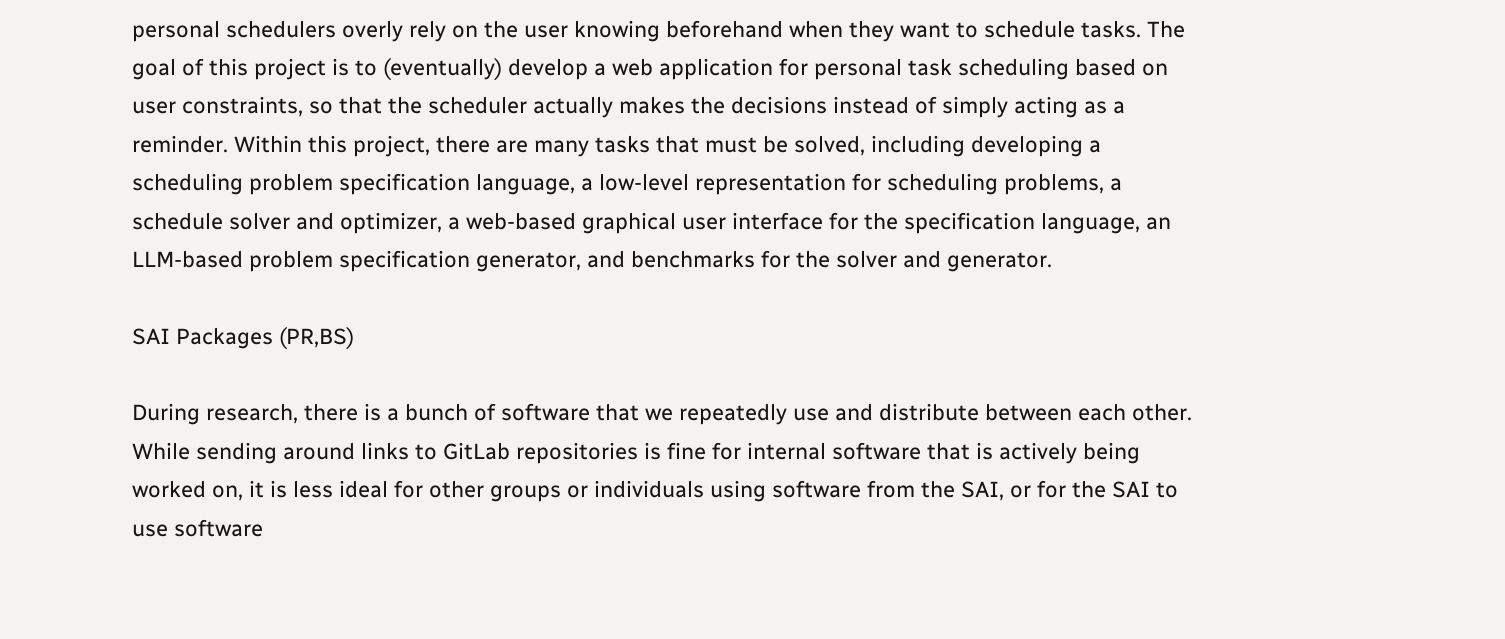personal schedulers overly rely on the user knowing beforehand when they want to schedule tasks. The goal of this project is to (eventually) develop a web application for personal task scheduling based on user constraints, so that the scheduler actually makes the decisions instead of simply acting as a reminder. Within this project, there are many tasks that must be solved, including developing a scheduling problem specification language, a low-level representation for scheduling problems, a schedule solver and optimizer, a web-based graphical user interface for the specification language, an LLM-based problem specification generator, and benchmarks for the solver and generator.

SAI Packages (PR,BS)

During research, there is a bunch of software that we repeatedly use and distribute between each other. While sending around links to GitLab repositories is fine for internal software that is actively being worked on, it is less ideal for other groups or individuals using software from the SAI, or for the SAI to use software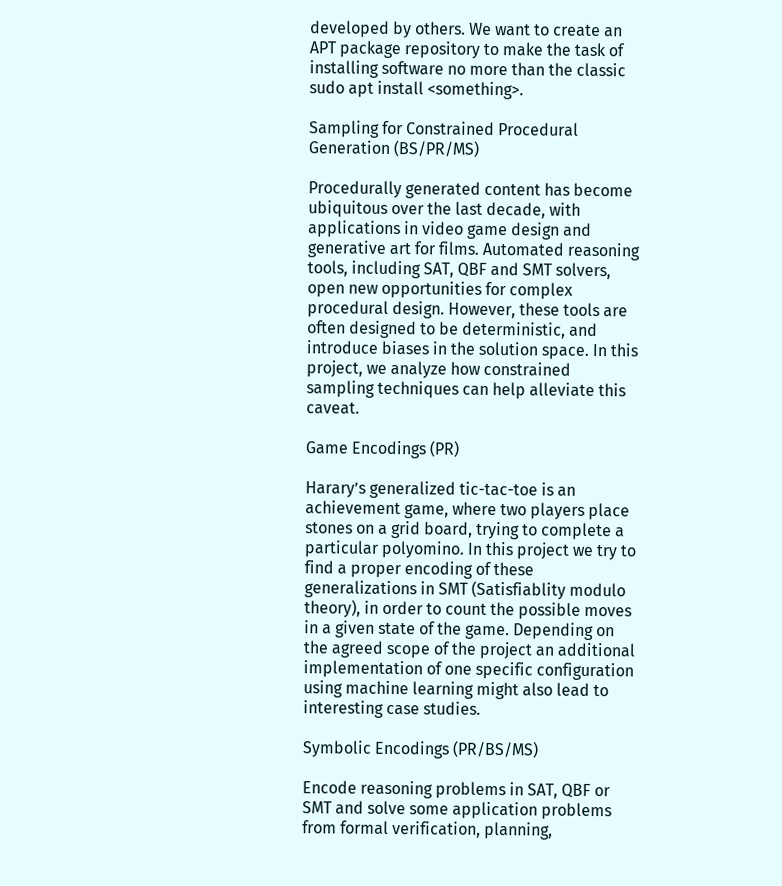developed by others. We want to create an APT package repository to make the task of installing software no more than the classic sudo apt install <something>.

Sampling for Constrained Procedural Generation (BS/PR/MS)

Procedurally generated content has become ubiquitous over the last decade, with applications in video game design and generative art for films. Automated reasoning tools, including SAT, QBF and SMT solvers, open new opportunities for complex procedural design. However, these tools are often designed to be deterministic, and introduce biases in the solution space. In this project, we analyze how constrained sampling techniques can help alleviate this caveat.

Game Encodings (PR)

Harary’s generalized tic-tac-toe is an achievement game, where two players place stones on a grid board, trying to complete a particular polyomino. In this project we try to find a proper encoding of these generalizations in SMT (Satisfiablity modulo theory), in order to count the possible moves in a given state of the game. Depending on the agreed scope of the project an additional implementation of one specific configuration using machine learning might also lead to interesting case studies.

Symbolic Encodings (PR/BS/MS)

Encode reasoning problems in SAT, QBF or SMT and solve some application problems from formal verification, planning,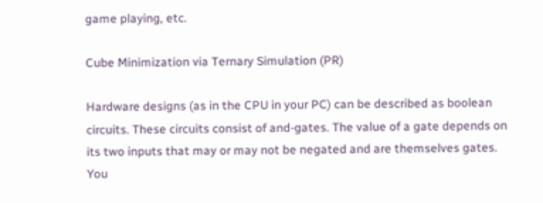game playing, etc.

Cube Minimization via Ternary Simulation (PR)

Hardware designs (as in the CPU in your PC) can be described as boolean circuits. These circuits consist of and-gates. The value of a gate depends on its two inputs that may or may not be negated and are themselves gates. You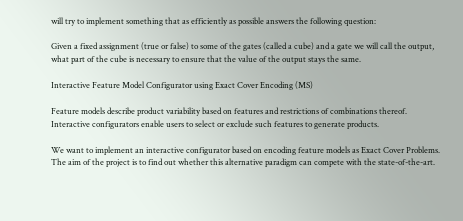will try to implement something that as efficiently as possible answers the following question:

Given a fixed assignment (true or false) to some of the gates (called a cube) and a gate we will call the output, what part of the cube is necessary to ensure that the value of the output stays the same.

Interactive Feature Model Configurator using Exact Cover Encoding (MS)

Feature models describe product variability based on features and restrictions of combinations thereof. Interactive configurators enable users to select or exclude such features to generate products.

We want to implement an interactive configurator based on encoding feature models as Exact Cover Problems. The aim of the project is to find out whether this alternative paradigm can compete with the state-of-the-art.